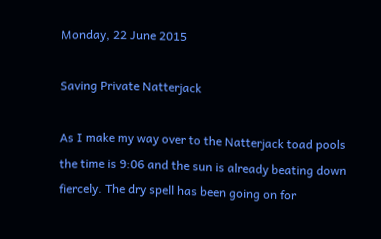Monday, 22 June 2015

Saving Private Natterjack

As I make my way over to the Natterjack toad pools the time is 9:06 and the sun is already beating down fiercely. The dry spell has been going on for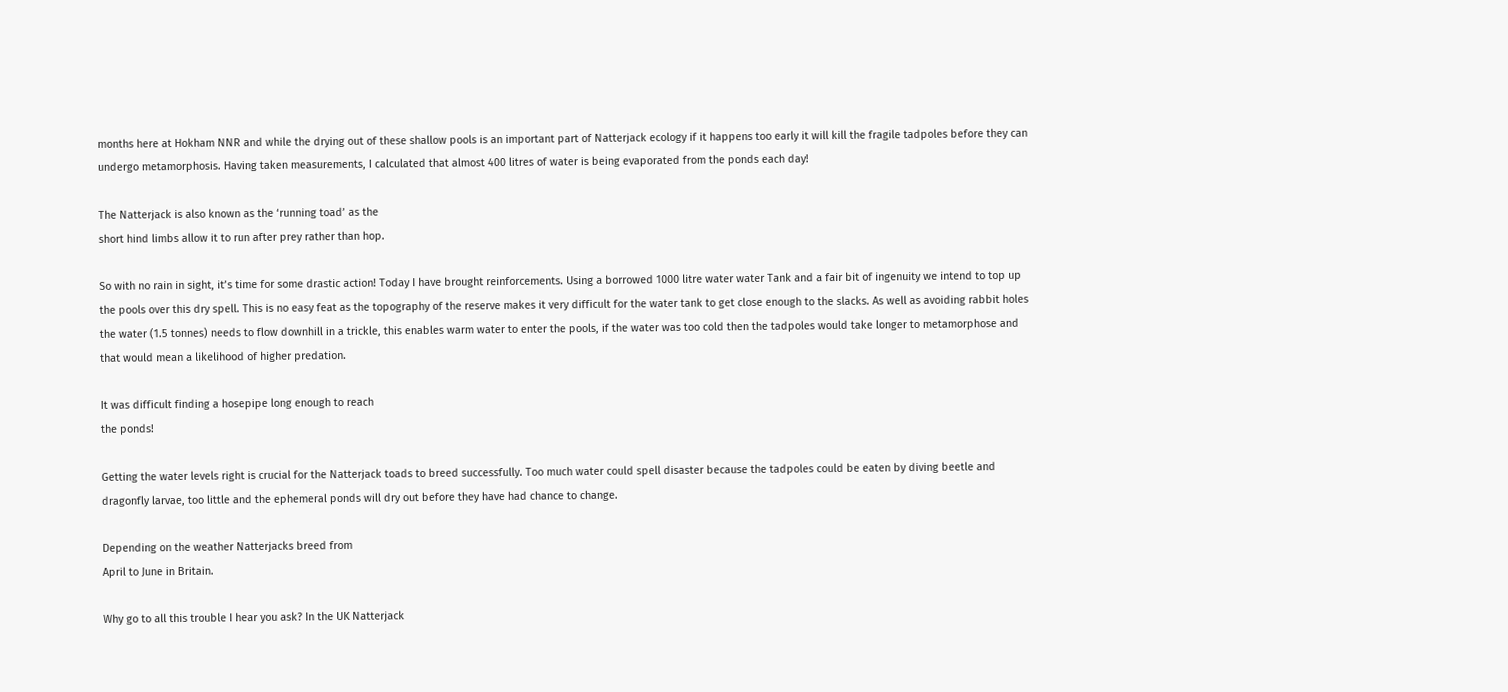months here at Hokham NNR and while the drying out of these shallow pools is an important part of Natterjack ecology if it happens too early it will kill the fragile tadpoles before they can undergo metamorphosis. Having taken measurements, I calculated that almost 400 litres of water is being evaporated from the ponds each day!

The Natterjack is also known as the ‘running toad’ as the
short hind limbs allow it to run after prey rather than hop.

So with no rain in sight, it’s time for some drastic action! Today I have brought reinforcements. Using a borrowed 1000 litre water water Tank and a fair bit of ingenuity we intend to top up the pools over this dry spell. This is no easy feat as the topography of the reserve makes it very difficult for the water tank to get close enough to the slacks. As well as avoiding rabbit holes the water (1.5 tonnes) needs to flow downhill in a trickle, this enables warm water to enter the pools, if the water was too cold then the tadpoles would take longer to metamorphose and that would mean a likelihood of higher predation.

It was difficult finding a hosepipe long enough to reach
the ponds!

Getting the water levels right is crucial for the Natterjack toads to breed successfully. Too much water could spell disaster because the tadpoles could be eaten by diving beetle and dragonfly larvae, too little and the ephemeral ponds will dry out before they have had chance to change.

Depending on the weather Natterjacks breed from
April to June in Britain.

Why go to all this trouble I hear you ask? In the UK Natterjack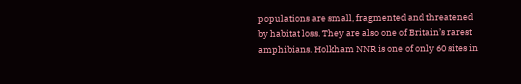populations are small, fragmented and threatened by habitat loss. They are also one of Britain’s rarest amphibians. Holkham NNR is one of only 60 sites in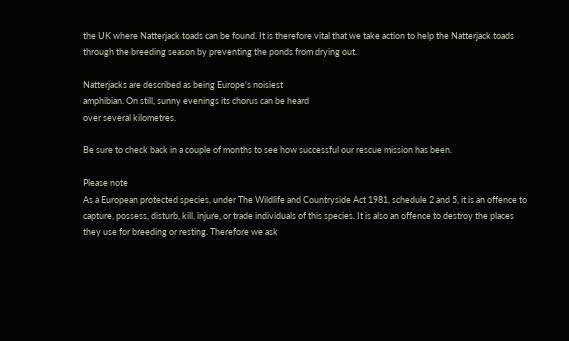the UK where Natterjack toads can be found. It is therefore vital that we take action to help the Natterjack toads through the breeding season by preventing the ponds from drying out.

Natterjacks are described as being Europe's noisiest
amphibian. On still, sunny evenings its chorus can be heard
over several kilometres.

Be sure to check back in a couple of months to see how successful our rescue mission has been.

Please note
As a European protected species, under The Wildlife and Countryside Act 1981, schedule 2 and 5, it is an offence to capture, possess, disturb, kill, injure, or trade individuals of this species. It is also an offence to destroy the places they use for breeding or resting. Therefore we ask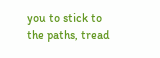you to stick to the paths, tread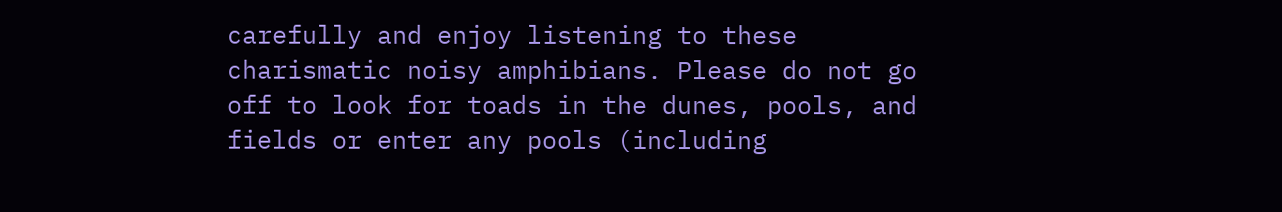carefully and enjoy listening to these charismatic noisy amphibians. Please do not go off to look for toads in the dunes, pools, and fields or enter any pools (including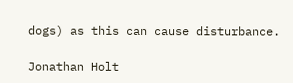dogs) as this can cause disturbance.

Jonathan Holt